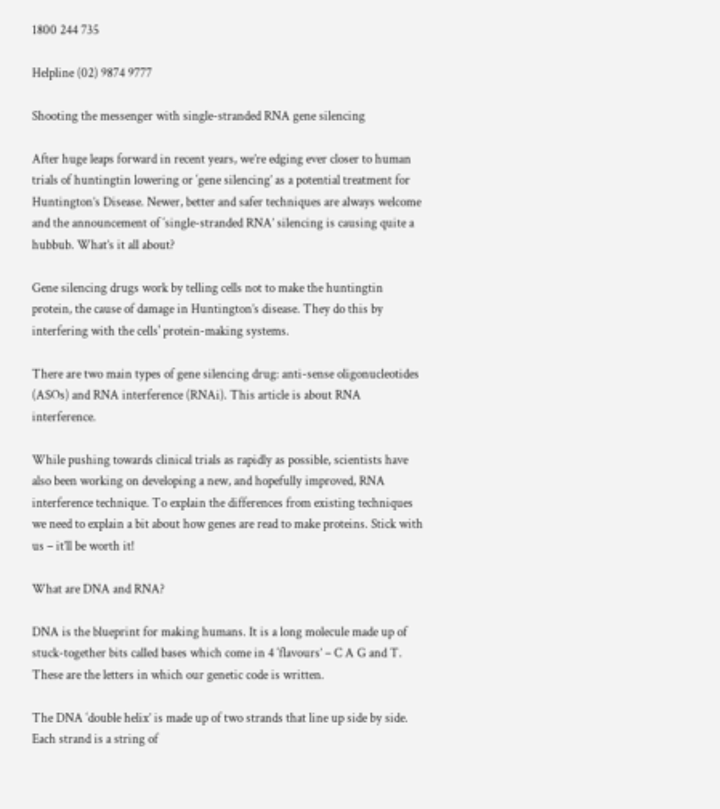1800 244 735

Helpline (02) 9874 9777

Shooting the messenger with single-stranded RNA gene silencing

After huge leaps forward in recent years, we’re edging ever closer to human trials of huntingtin lowering or ‘gene silencing’ as a potential treatment for Huntington’s Disease. Newer, better and safer techniques are always welcome and the announcement of ‘single-stranded RNA’ silencing is causing quite a hubbub. What’s it all about?

Gene silencing drugs work by telling cells not to make the huntingtin protein, the cause of damage in Huntington’s disease. They do this by interfering with the cells' protein-making systems.

There are two main types of gene silencing drug: anti-sense oligonucleotides (ASOs) and RNA interference (RNAi). This article is about RNA interference.

While pushing towards clinical trials as rapidly as possible, scientists have also been working on developing a new, and hopefully improved, RNA interference technique. To explain the differences from existing techniques we need to explain a bit about how genes are read to make proteins. Stick with us – it’ll be worth it!

What are DNA and RNA?

DNA is the blueprint for making humans. It is a long molecule made up of stuck-together bits called bases which come in 4 ‘flavours’ – C A G and T. These are the letters in which our genetic code is written.

The DNA ‘double helix’ is made up of two strands that line up side by side. Each strand is a string of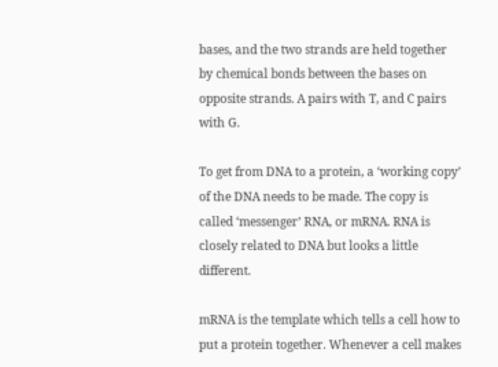bases, and the two strands are held together by chemical bonds between the bases on opposite strands. A pairs with T, and C pairs with G.

To get from DNA to a protein, a ‘working copy’ of the DNA needs to be made. The copy is called ‘messenger’ RNA, or mRNA. RNA is closely related to DNA but looks a little different.

mRNA is the template which tells a cell how to put a protein together. Whenever a cell makes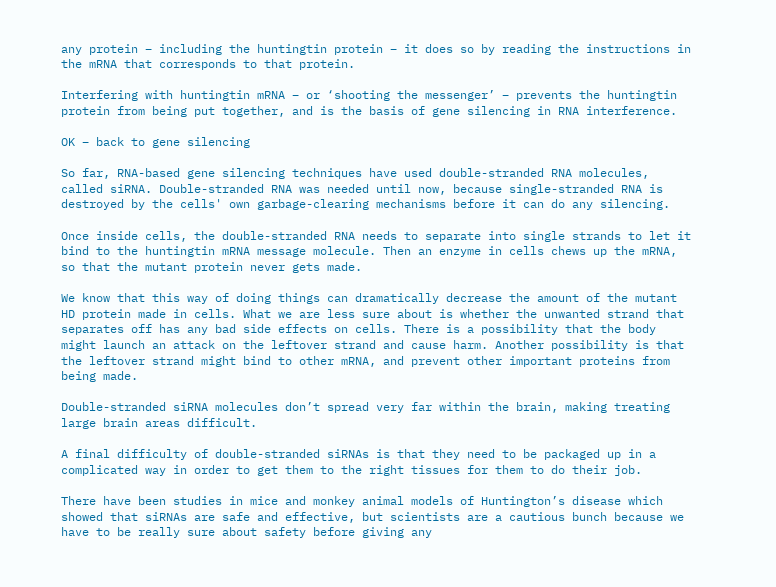any protein – including the huntingtin protein – it does so by reading the instructions in the mRNA that corresponds to that protein.

Interfering with huntingtin mRNA – or ‘shooting the messenger’ – prevents the huntingtin protein from being put together, and is the basis of gene silencing in RNA interference.

OK – back to gene silencing

So far, RNA-based gene silencing techniques have used double-stranded RNA molecules, called siRNA. Double-stranded RNA was needed until now, because single-stranded RNA is destroyed by the cells' own garbage-clearing mechanisms before it can do any silencing.

Once inside cells, the double-stranded RNA needs to separate into single strands to let it bind to the huntingtin mRNA message molecule. Then an enzyme in cells chews up the mRNA, so that the mutant protein never gets made.

We know that this way of doing things can dramatically decrease the amount of the mutant HD protein made in cells. What we are less sure about is whether the unwanted strand that separates off has any bad side effects on cells. There is a possibility that the body might launch an attack on the leftover strand and cause harm. Another possibility is that the leftover strand might bind to other mRNA, and prevent other important proteins from being made.

Double-stranded siRNA molecules don’t spread very far within the brain, making treating large brain areas difficult.

A final difficulty of double-stranded siRNAs is that they need to be packaged up in a complicated way in order to get them to the right tissues for them to do their job.

There have been studies in mice and monkey animal models of Huntington’s disease which showed that siRNAs are safe and effective, but scientists are a cautious bunch because we have to be really sure about safety before giving any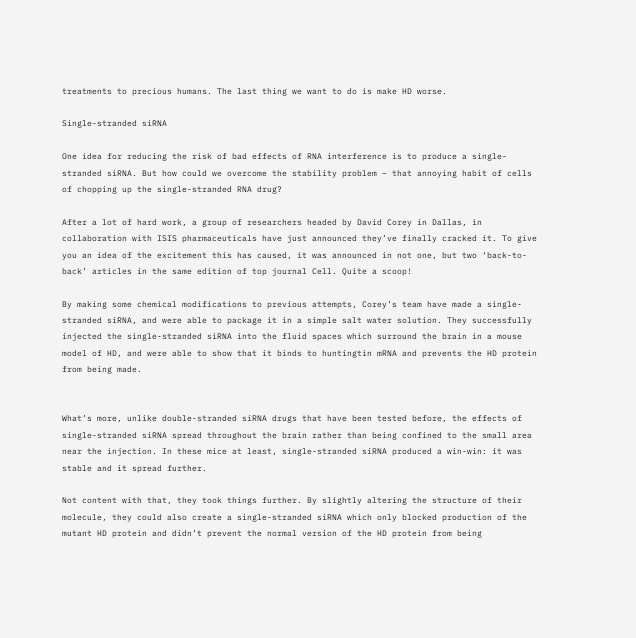treatments to precious humans. The last thing we want to do is make HD worse.

Single-stranded siRNA

One idea for reducing the risk of bad effects of RNA interference is to produce a single-stranded siRNA. But how could we overcome the stability problem – that annoying habit of cells of chopping up the single-stranded RNA drug?

After a lot of hard work, a group of researchers headed by David Corey in Dallas, in collaboration with ISIS pharmaceuticals have just announced they’ve finally cracked it. To give you an idea of the excitement this has caused, it was announced in not one, but two ‘back-to-back’ articles in the same edition of top journal Cell. Quite a scoop!

By making some chemical modifications to previous attempts, Corey’s team have made a single-stranded siRNA, and were able to package it in a simple salt water solution. They successfully injected the single-stranded siRNA into the fluid spaces which surround the brain in a mouse model of HD, and were able to show that it binds to huntingtin mRNA and prevents the HD protein from being made.


What’s more, unlike double-stranded siRNA drugs that have been tested before, the effects of single-stranded siRNA spread throughout the brain rather than being confined to the small area near the injection. In these mice at least, single-stranded siRNA produced a win-win: it was stable and it spread further.

Not content with that, they took things further. By slightly altering the structure of their molecule, they could also create a single-stranded siRNA which only blocked production of the mutant HD protein and didn’t prevent the normal version of the HD protein from being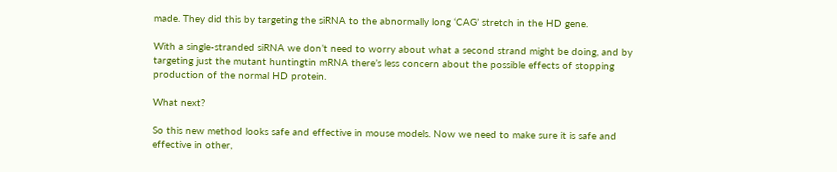made. They did this by targeting the siRNA to the abnormally long ‘CAG’ stretch in the HD gene.

With a single-stranded siRNA we don’t need to worry about what a second strand might be doing, and by targeting just the mutant huntingtin mRNA there’s less concern about the possible effects of stopping production of the normal HD protein.

What next?

So this new method looks safe and effective in mouse models. Now we need to make sure it is safe and effective in other,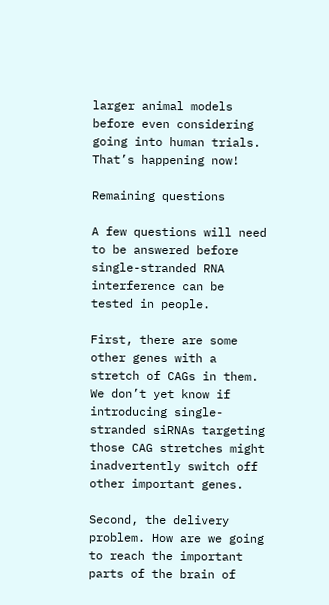larger animal models before even considering going into human trials. That’s happening now!

Remaining questions

A few questions will need to be answered before single-stranded RNA interference can be tested in people.

First, there are some other genes with a stretch of CAGs in them. We don’t yet know if introducing single-stranded siRNAs targeting those CAG stretches might inadvertently switch off other important genes.

Second, the delivery problem. How are we going to reach the important parts of the brain of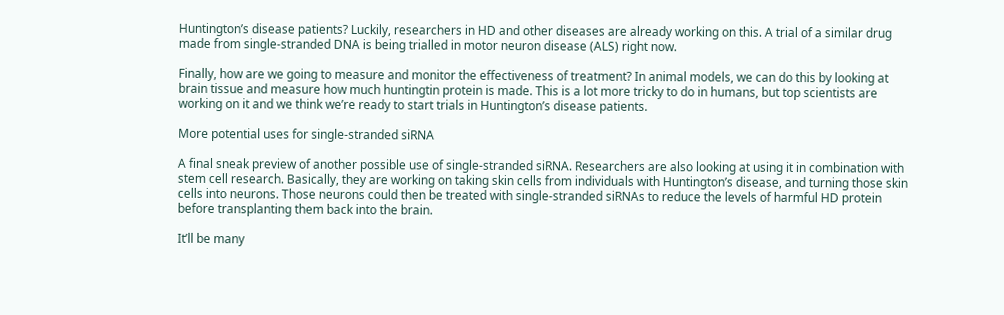Huntington’s disease patients? Luckily, researchers in HD and other diseases are already working on this. A trial of a similar drug made from single-stranded DNA is being trialled in motor neuron disease (ALS) right now.

Finally, how are we going to measure and monitor the effectiveness of treatment? In animal models, we can do this by looking at brain tissue and measure how much huntingtin protein is made. This is a lot more tricky to do in humans, but top scientists are working on it and we think we’re ready to start trials in Huntington’s disease patients.

More potential uses for single-stranded siRNA

A final sneak preview of another possible use of single-stranded siRNA. Researchers are also looking at using it in combination with stem cell research. Basically, they are working on taking skin cells from individuals with Huntington’s disease, and turning those skin cells into neurons. Those neurons could then be treated with single-stranded siRNAs to reduce the levels of harmful HD protein before transplanting them back into the brain.

It’ll be many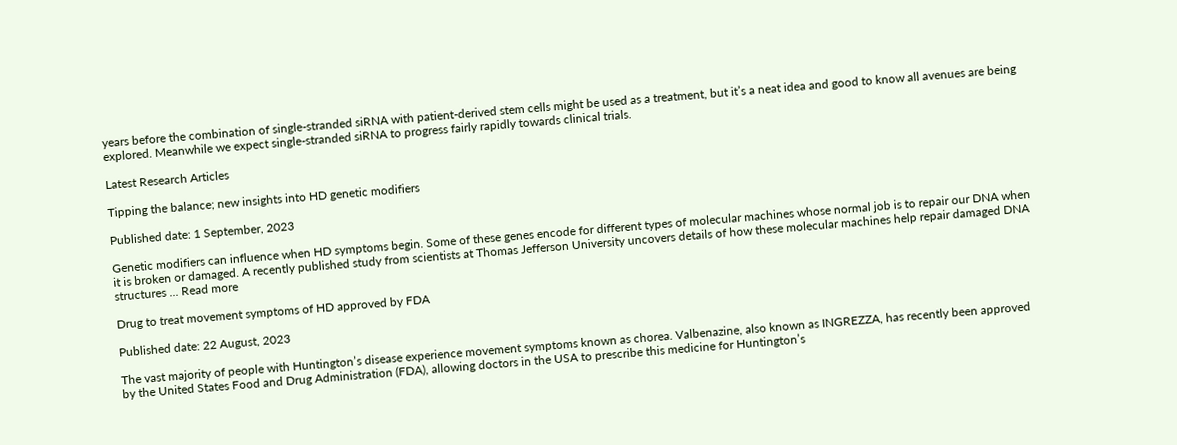years before the combination of single-stranded siRNA with patient-derived stem cells might be used as a treatment, but it’s a neat idea and good to know all avenues are being explored. Meanwhile we expect single-stranded siRNA to progress fairly rapidly towards clinical trials.

Latest Research Articles

Tipping the balance; new insights into HD genetic modifiers

Published date: 1 September, 2023

Genetic modifiers can influence when HD symptoms begin. Some of these genes encode for different types of molecular machines whose normal job is to repair our DNA when it is broken or damaged. A recently published study from scientists at Thomas Jefferson University uncovers details of how these molecular machines help repair damaged DNA structures ... Read more

Drug to treat movement symptoms of HD approved by FDA

Published date: 22 August, 2023

The vast majority of people with Huntington’s disease experience movement symptoms known as chorea. Valbenazine, also known as INGREZZA, has recently been approved by the United States Food and Drug Administration (FDA), allowing doctors in the USA to prescribe this medicine for Huntington’s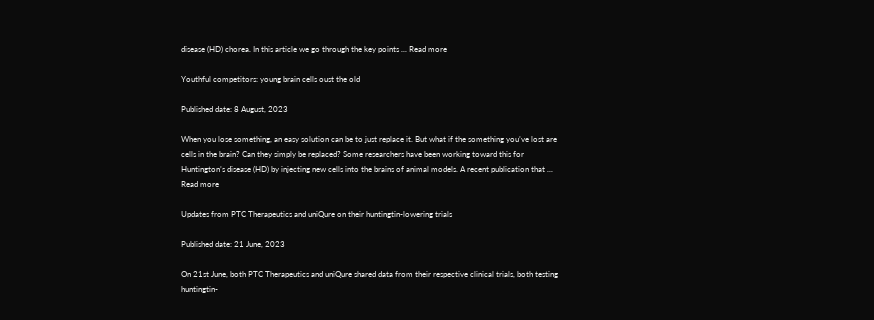disease (HD) chorea. In this article we go through the key points ... Read more

Youthful competitors: young brain cells oust the old

Published date: 8 August, 2023

When you lose something, an easy solution can be to just replace it. But what if the something you’ve lost are cells in the brain? Can they simply be replaced? Some researchers have been working toward this for Huntington’s disease (HD) by injecting new cells into the brains of animal models. A recent publication that ... Read more

Updates from PTC Therapeutics and uniQure on their huntingtin-lowering trials

Published date: 21 June, 2023

On 21st June, both PTC Therapeutics and uniQure shared data from their respective clinical trials, both testing huntingtin-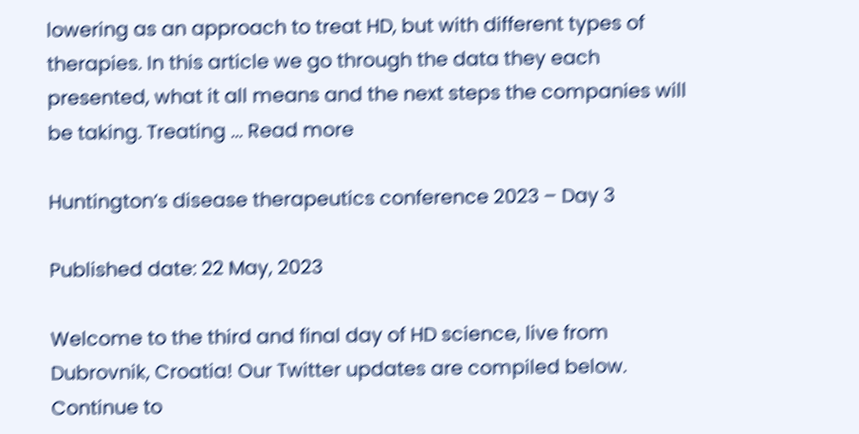lowering as an approach to treat HD, but with different types of therapies. In this article we go through the data they each presented, what it all means and the next steps the companies will be taking. Treating ... Read more

Huntington’s disease therapeutics conference 2023 – Day 3

Published date: 22 May, 2023

Welcome to the third and final day of HD science, live from Dubrovnik, Croatia! Our Twitter updates are compiled below. Continue to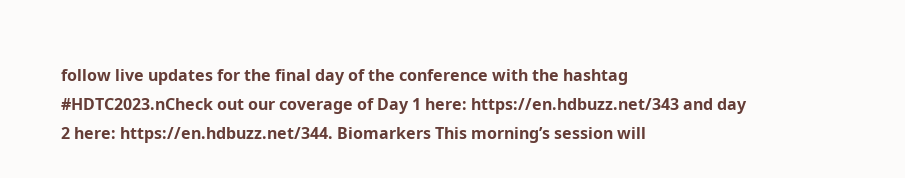follow live updates for the final day of the conference with the hashtag #HDTC2023.nCheck out our coverage of Day 1 here: https://en.hdbuzz.net/343 and day 2 here: https://en.hdbuzz.net/344. Biomarkers This morning’s session will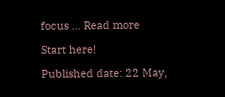focus ... Read more

Start here!

Published date: 22 May,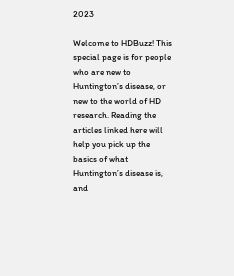2023

Welcome to HDBuzz! This special page is for people who are new to Huntington’s disease, or new to the world of HD research. Reading the articles linked here will help you pick up the basics of what Huntington’s disease is, and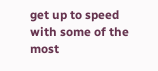get up to speed with some of the most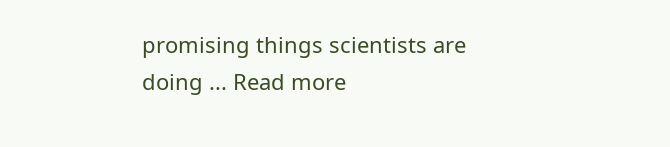promising things scientists are doing ... Read more